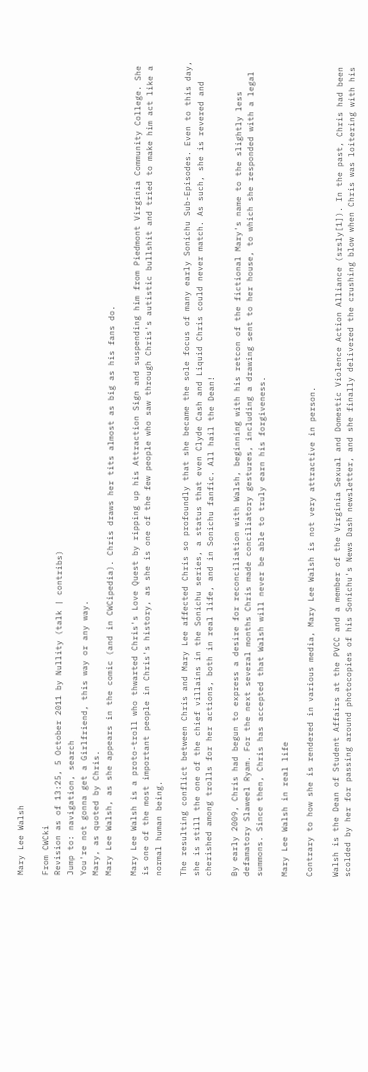Mary Lee Walsh

From CWCki
Revision as of 13:25, 5 October 2011 by Nullity (talk | contribs)
Jump to: navigation, search
You're not gonna get a Girlfriend, this way or any way.
Mary, as quoted by Chris.
Mary Lee Walsh, as she appears in the comic (and in CWCipedia). Chris draws her tits almost as big as his fans do.

Mary Lee Walsh is a proto-troll who thwarted Chris's Love Quest by ripping up his Attraction Sign and suspending him from Piedmont Virginia Community College. She is one of the most important people in Chris's history, as she is one of the few people who saw through Chris's autistic bullshit and tried to make him act like a normal human being.

The resulting conflict between Chris and Mary Lee affected Chris so profoundly that she became the sole focus of many early Sonichu Sub-Episodes. Even to this day, she is still the one of the chief villains in the Sonichu series, a status that even Clyde Cash and Liquid Chris could never match. As such, she is revered and cherished among trolls for her actions, both in real life, and in Sonichu fanfic. All hail the Dean!

By early 2009, Chris had begun to express a desire for reconciliation with Walsh, beginning with his retcon of the fictional Mary's name to the slightly less defamatory Slaweel Ryam. For the next several months Chris made conciliatory gestures, including a drawing sent to her house, to which she responded with a legal summons. Since then, Chris has accepted that Walsh will never be able to truly earn his forgiveness.

Mary Lee Walsh in real life

Contrary to how she is rendered in various media, Mary Lee Walsh is not very attractive in person.

Walsh is the Dean of Student Affairs at the PVCC and a member of the Virginia Sexual and Domestic Violence Action Alliance (srsly[1]). In the past, Chris had been scolded by her for passing around photocopies of his Sonichu's News Dash newsletter, and she finally delivered the crushing blow when Chris was loitering with his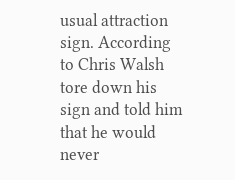usual attraction sign. According to Chris Walsh tore down his sign and told him that he would never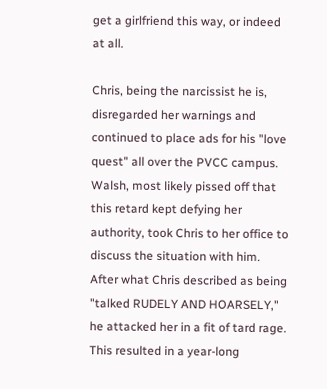get a girlfriend this way, or indeed at all.

Chris, being the narcissist he is, disregarded her warnings and continued to place ads for his "love quest" all over the PVCC campus. Walsh, most likely pissed off that this retard kept defying her authority, took Chris to her office to discuss the situation with him. After what Chris described as being "talked RUDELY AND HOARSELY," he attacked her in a fit of tard rage. This resulted in a year-long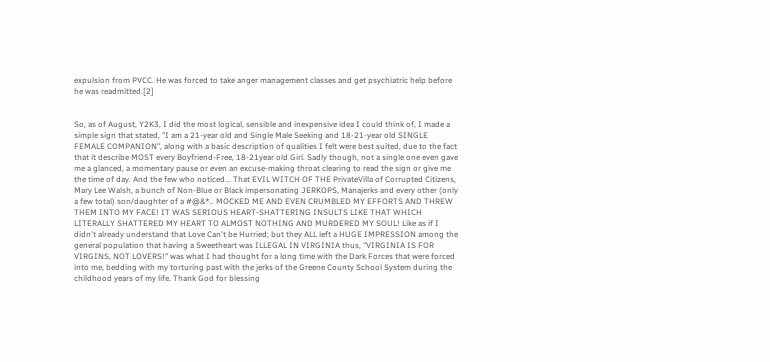expulsion from PVCC. He was forced to take anger management classes and get psychiatric help before he was readmitted.[2]


So, as of August, Y2K3, I did the most logical, sensible and inexpensive idea I could think of, I made a simple sign that stated, "I am a 21-year old and Single Male Seeking and 18-21-year old SINGLE FEMALE COMPANION", along with a basic description of qualities I felt were best suited, due to the fact that it describe MOST every Boyfriend-Free, 18-21year old Girl. Sadly though, not a single one even gave me a glanced, a momentary pause or even an excuse-making throat clearing to read the sign or give me the time of day. And the few who noticed... That EVIL WITCH OF THE PrivateVilla of Corrupted Citizens, Mary Lee Walsh, a bunch of Non-Blue or Black impersonating JERKOPS, Manajerks and every other (only a few total) son/daughter of a #@&*.. MOCKED ME AND EVEN CRUMBLED MY EFFORTS AND THREW THEM INTO MY FACE! IT WAS SERIOUS HEART-SHATTERING INSULTS LIKE THAT WHICH LITERALLY SHATTERED MY HEART TO ALMOST NOTHING AND MURDERED MY SOUL! Like as if I didn't already understand that Love Can't be Hurried; but they ALL left a HUGE IMPRESSION among the general population that having a Sweetheart was ILLEGAL IN VIRGINIA thus, "VIRGINIA IS FOR VIRGINS, NOT LOVERS!" was what I had thought for a long time with the Dark Forces that were forced into me, bedding with my torturing past with the jerks of the Greene County School System during the childhood years of my life. Thank God for blessing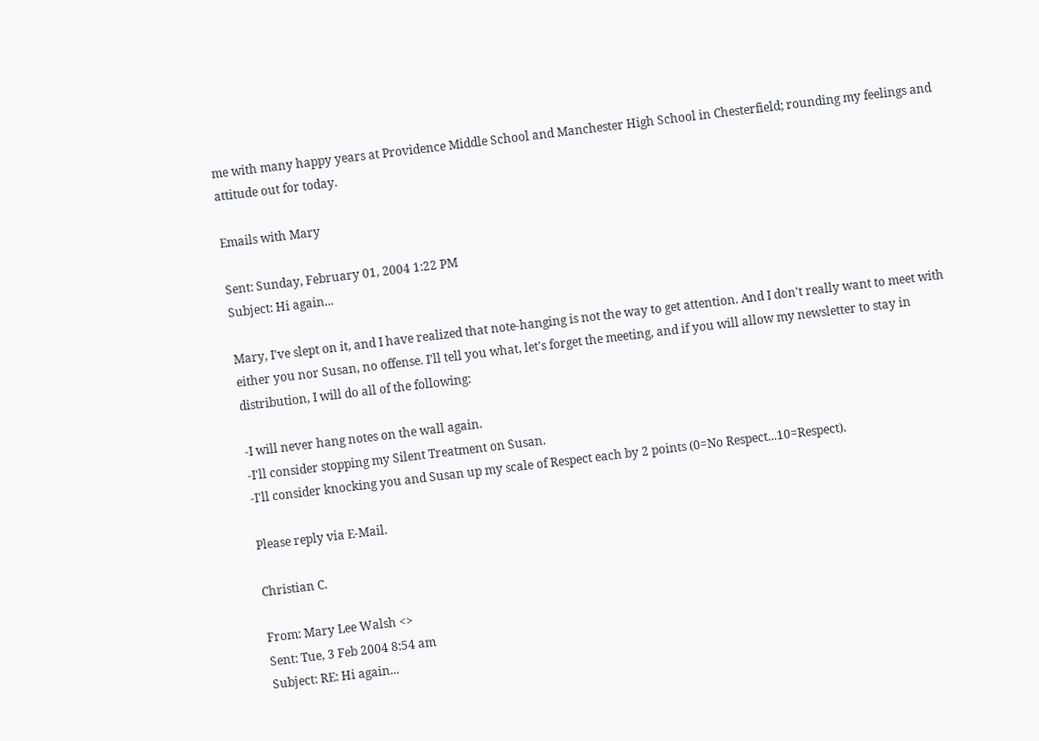me with many happy years at Providence Middle School and Manchester High School in Chesterfield; rounding my feelings and attitude out for today.

Emails with Mary

Sent: Sunday, February 01, 2004 1:22 PM
Subject: Hi again...

Mary, I've slept on it, and I have realized that note-hanging is not the way to get attention. And I don't really want to meet with either you nor Susan, no offense. I'll tell you what, let's forget the meeting, and if you will allow my newsletter to stay in distribution, I will do all of the following:

-I will never hang notes on the wall again.
-I'll consider stopping my Silent Treatment on Susan.
-I'll consider knocking you and Susan up my scale of Respect each by 2 points (0=No Respect...10=Respect).

Please reply via E-Mail.

Christian C.

From: Mary Lee Walsh <>
Sent: Tue, 3 Feb 2004 8:54 am
Subject: RE: Hi again...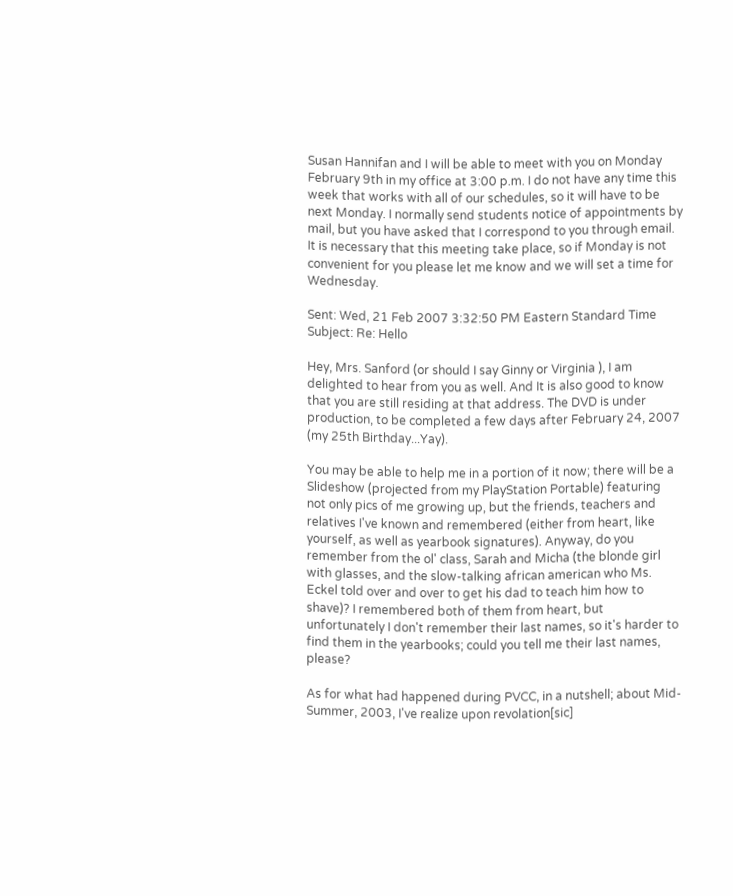Susan Hannifan and I will be able to meet with you on Monday February 9th in my office at 3:00 p.m. I do not have any time this week that works with all of our schedules, so it will have to be next Monday. I normally send students notice of appointments by mail, but you have asked that I correspond to you through email. It is necessary that this meeting take place, so if Monday is not convenient for you please let me know and we will set a time for Wednesday.

Sent: Wed, 21 Feb 2007 3:32:50 PM Eastern Standard Time
Subject: Re: Hello

Hey, Mrs. Sanford (or should I say Ginny or Virginia ), I am delighted to hear from you as well. And It is also good to know that you are still residing at that address. The DVD is under production, to be completed a few days after February 24, 2007 (my 25th Birthday...Yay).

You may be able to help me in a portion of it now; there will be a Slideshow (projected from my PlayStation Portable) featuring not only pics of me growing up, but the friends, teachers and relatives I've known and remembered (either from heart, like yourself, as well as yearbook signatures). Anyway, do you remember from the ol' class, Sarah and Micha (the blonde girl with glasses, and the slow-talking african american who Ms. Eckel told over and over to get his dad to teach him how to shave)? I remembered both of them from heart, but unfortunately I don't remember their last names, so it's harder to find them in the yearbooks; could you tell me their last names, please?

As for what had happened during PVCC, in a nutshell; about Mid-Summer, 2003, I've realize upon revolation[sic]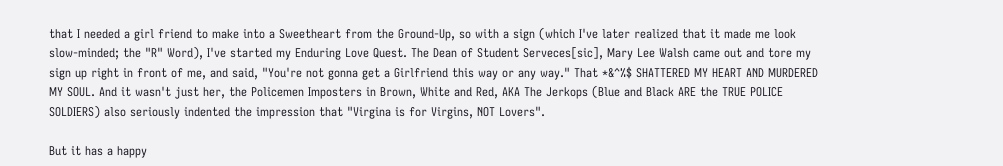that I needed a girl friend to make into a Sweetheart from the Ground-Up, so with a sign (which I've later realized that it made me look slow-minded; the "R" Word), I've started my Enduring Love Quest. The Dean of Student Serveces[sic], Mary Lee Walsh came out and tore my sign up right in front of me, and said, "You're not gonna get a Girlfriend this way or any way." That *&^%$ SHATTERED MY HEART AND MURDERED MY SOUL. And it wasn't just her, the Policemen Imposters in Brown, White and Red, AKA The Jerkops (Blue and Black ARE the TRUE POLICE SOLDIERS) also seriously indented the impression that "Virgina is for Virgins, NOT Lovers".

But it has a happy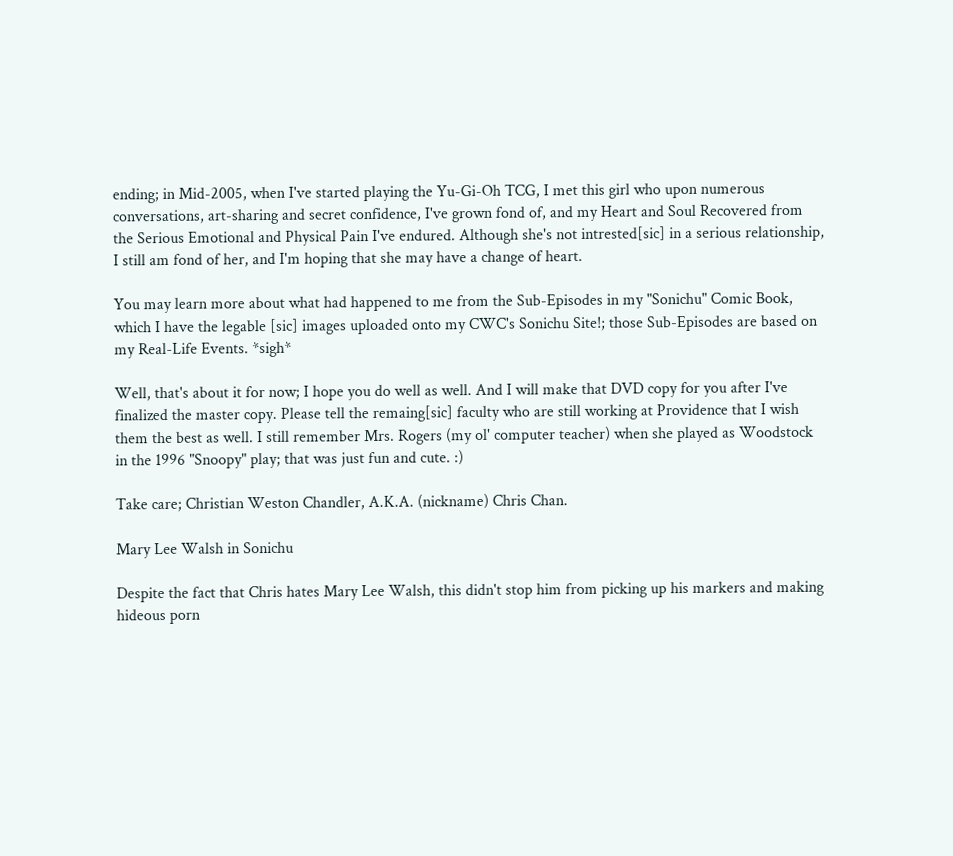ending; in Mid-2005, when I've started playing the Yu-Gi-Oh TCG, I met this girl who upon numerous conversations, art-sharing and secret confidence, I've grown fond of, and my Heart and Soul Recovered from the Serious Emotional and Physical Pain I've endured. Although she's not intrested[sic] in a serious relationship, I still am fond of her, and I'm hoping that she may have a change of heart.

You may learn more about what had happened to me from the Sub-Episodes in my "Sonichu" Comic Book, which I have the legable [sic] images uploaded onto my CWC's Sonichu Site!; those Sub-Episodes are based on my Real-Life Events. *sigh*

Well, that's about it for now; I hope you do well as well. And I will make that DVD copy for you after I've finalized the master copy. Please tell the remaing[sic] faculty who are still working at Providence that I wish them the best as well. I still remember Mrs. Rogers (my ol' computer teacher) when she played as Woodstock in the 1996 "Snoopy" play; that was just fun and cute. :)

Take care; Christian Weston Chandler, A.K.A. (nickname) Chris Chan.

Mary Lee Walsh in Sonichu

Despite the fact that Chris hates Mary Lee Walsh, this didn't stop him from picking up his markers and making hideous porn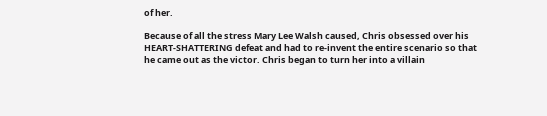of her.

Because of all the stress Mary Lee Walsh caused, Chris obsessed over his HEART-SHATTERING defeat and had to re-invent the entire scenario so that he came out as the victor. Chris began to turn her into a villain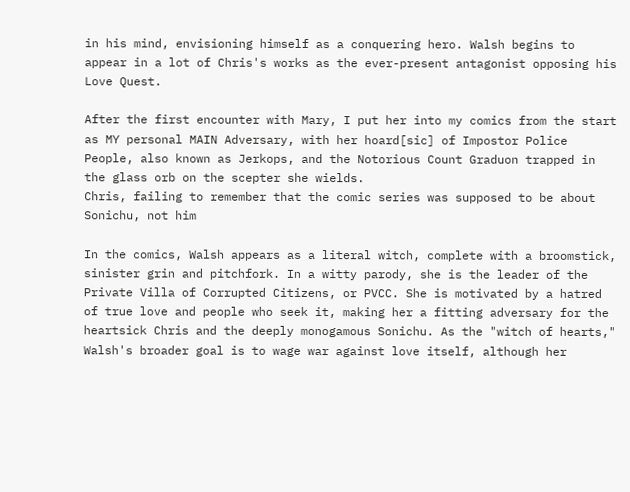in his mind, envisioning himself as a conquering hero. Walsh begins to appear in a lot of Chris's works as the ever-present antagonist opposing his Love Quest.

After the first encounter with Mary, I put her into my comics from the start as MY personal MAIN Adversary, with her hoard[sic] of Impostor Police People, also known as Jerkops, and the Notorious Count Graduon trapped in the glass orb on the scepter she wields.
Chris, failing to remember that the comic series was supposed to be about Sonichu, not him

In the comics, Walsh appears as a literal witch, complete with a broomstick, sinister grin and pitchfork. In a witty parody, she is the leader of the Private Villa of Corrupted Citizens, or PVCC. She is motivated by a hatred of true love and people who seek it, making her a fitting adversary for the heartsick Chris and the deeply monogamous Sonichu. As the "witch of hearts," Walsh's broader goal is to wage war against love itself, although her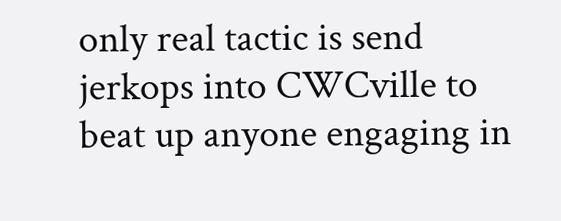only real tactic is send jerkops into CWCville to beat up anyone engaging in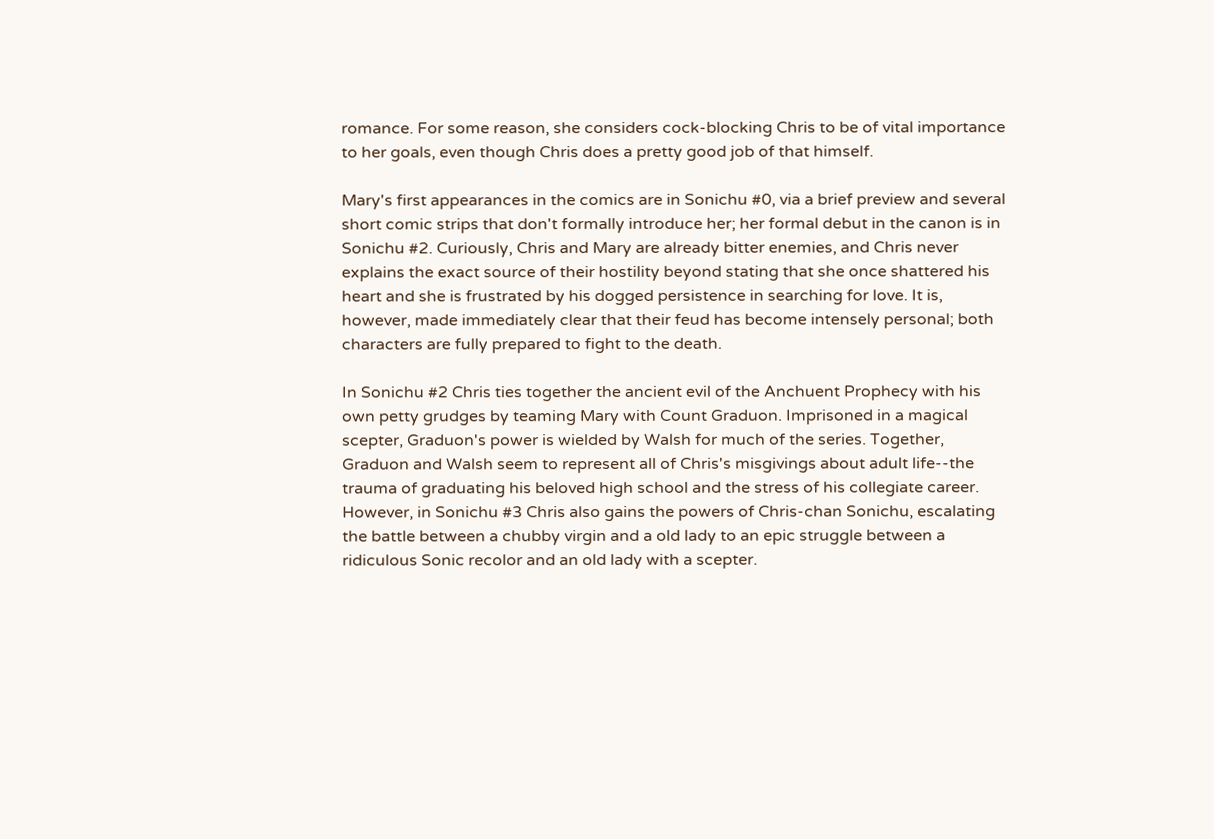romance. For some reason, she considers cock-blocking Chris to be of vital importance to her goals, even though Chris does a pretty good job of that himself.

Mary's first appearances in the comics are in Sonichu #0, via a brief preview and several short comic strips that don't formally introduce her; her formal debut in the canon is in Sonichu #2. Curiously, Chris and Mary are already bitter enemies, and Chris never explains the exact source of their hostility beyond stating that she once shattered his heart and she is frustrated by his dogged persistence in searching for love. It is, however, made immediately clear that their feud has become intensely personal; both characters are fully prepared to fight to the death.

In Sonichu #2 Chris ties together the ancient evil of the Anchuent Prophecy with his own petty grudges by teaming Mary with Count Graduon. Imprisoned in a magical scepter, Graduon's power is wielded by Walsh for much of the series. Together, Graduon and Walsh seem to represent all of Chris's misgivings about adult life--the trauma of graduating his beloved high school and the stress of his collegiate career. However, in Sonichu #3 Chris also gains the powers of Chris-chan Sonichu, escalating the battle between a chubby virgin and a old lady to an epic struggle between a ridiculous Sonic recolor and an old lady with a scepter.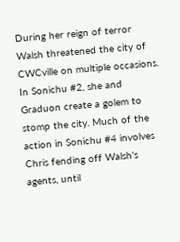During her reign of terror Walsh threatened the city of CWCville on multiple occasions. In Sonichu #2, she and Graduon create a golem to stomp the city. Much of the action in Sonichu #4 involves Chris fending off Walsh's agents, until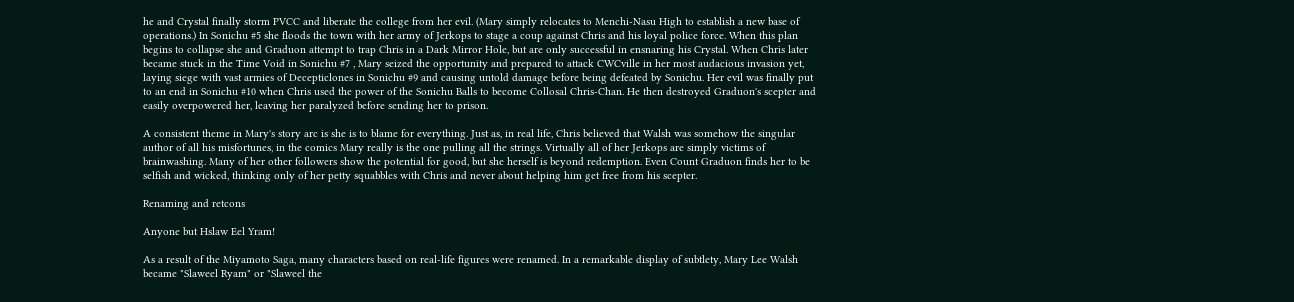he and Crystal finally storm PVCC and liberate the college from her evil. (Mary simply relocates to Menchi-Nasu High to establish a new base of operations.) In Sonichu #5 she floods the town with her army of Jerkops to stage a coup against Chris and his loyal police force. When this plan begins to collapse she and Graduon attempt to trap Chris in a Dark Mirror Hole, but are only successful in ensnaring his Crystal. When Chris later became stuck in the Time Void in Sonichu #7 , Mary seized the opportunity and prepared to attack CWCville in her most audacious invasion yet, laying siege with vast armies of Decepticlones in Sonichu #9 and causing untold damage before being defeated by Sonichu. Her evil was finally put to an end in Sonichu #10 when Chris used the power of the Sonichu Balls to become Collosal Chris-Chan. He then destroyed Graduon's scepter and easily overpowered her, leaving her paralyzed before sending her to prison.

A consistent theme in Mary's story arc is she is to blame for everything. Just as, in real life, Chris believed that Walsh was somehow the singular author of all his misfortunes, in the comics Mary really is the one pulling all the strings. Virtually all of her Jerkops are simply victims of brainwashing. Many of her other followers show the potential for good, but she herself is beyond redemption. Even Count Graduon finds her to be selfish and wicked, thinking only of her petty squabbles with Chris and never about helping him get free from his scepter.

Renaming and retcons

Anyone but Hslaw Eel Yram!

As a result of the Miyamoto Saga, many characters based on real-life figures were renamed. In a remarkable display of subtlety, Mary Lee Walsh became "Slaweel Ryam" or "Slaweel the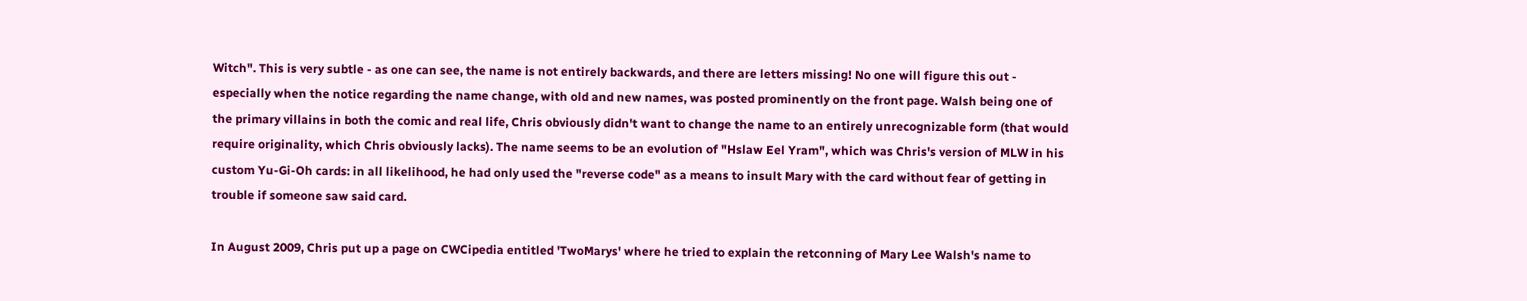Witch". This is very subtle - as one can see, the name is not entirely backwards, and there are letters missing! No one will figure this out - especially when the notice regarding the name change, with old and new names, was posted prominently on the front page. Walsh being one of the primary villains in both the comic and real life, Chris obviously didn't want to change the name to an entirely unrecognizable form (that would require originality, which Chris obviously lacks). The name seems to be an evolution of "Hslaw Eel Yram", which was Chris's version of MLW in his custom Yu-Gi-Oh cards: in all likelihood, he had only used the "reverse code" as a means to insult Mary with the card without fear of getting in trouble if someone saw said card.

In August 2009, Chris put up a page on CWCipedia entitled 'TwoMarys' where he tried to explain the retconning of Mary Lee Walsh's name to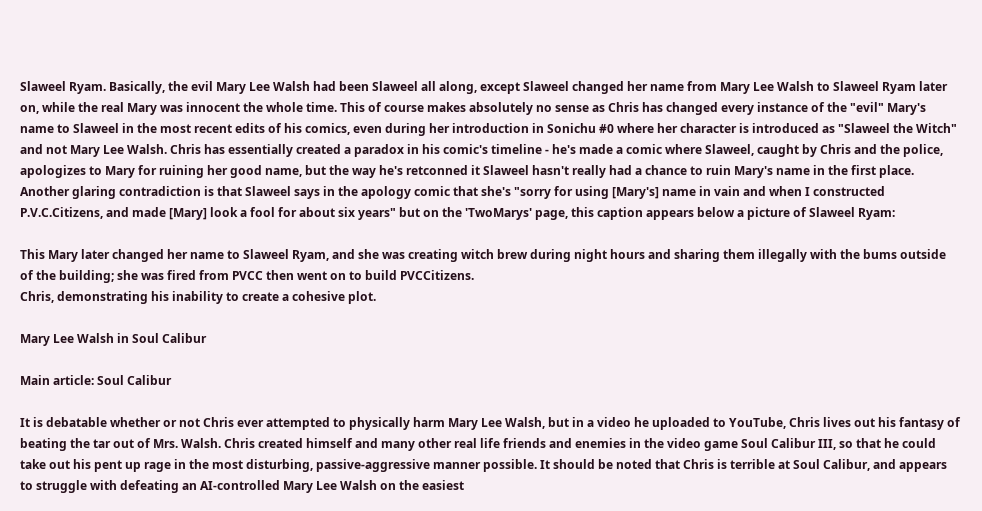Slaweel Ryam. Basically, the evil Mary Lee Walsh had been Slaweel all along, except Slaweel changed her name from Mary Lee Walsh to Slaweel Ryam later on, while the real Mary was innocent the whole time. This of course makes absolutely no sense as Chris has changed every instance of the "evil" Mary's name to Slaweel in the most recent edits of his comics, even during her introduction in Sonichu #0 where her character is introduced as "Slaweel the Witch" and not Mary Lee Walsh. Chris has essentially created a paradox in his comic's timeline - he's made a comic where Slaweel, caught by Chris and the police, apologizes to Mary for ruining her good name, but the way he's retconned it Slaweel hasn't really had a chance to ruin Mary's name in the first place. Another glaring contradiction is that Slaweel says in the apology comic that she's "sorry for using [Mary's] name in vain and when I constructed P.V.C.Citizens, and made [Mary] look a fool for about six years" but on the 'TwoMarys' page, this caption appears below a picture of Slaweel Ryam:

This Mary later changed her name to Slaweel Ryam, and she was creating witch brew during night hours and sharing them illegally with the bums outside of the building; she was fired from PVCC then went on to build PVCCitizens.
Chris, demonstrating his inability to create a cohesive plot.

Mary Lee Walsh in Soul Calibur

Main article: Soul Calibur

It is debatable whether or not Chris ever attempted to physically harm Mary Lee Walsh, but in a video he uploaded to YouTube, Chris lives out his fantasy of beating the tar out of Mrs. Walsh. Chris created himself and many other real life friends and enemies in the video game Soul Calibur III, so that he could take out his pent up rage in the most disturbing, passive-aggressive manner possible. It should be noted that Chris is terrible at Soul Calibur, and appears to struggle with defeating an AI-controlled Mary Lee Walsh on the easiest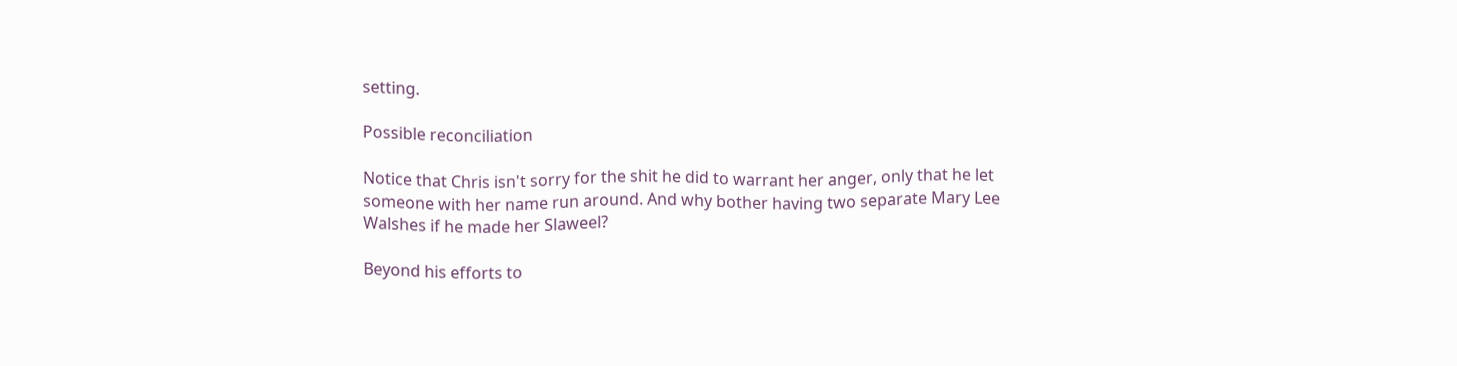setting.

Possible reconciliation

Notice that Chris isn't sorry for the shit he did to warrant her anger, only that he let someone with her name run around. And why bother having two separate Mary Lee Walshes if he made her Slaweel?

Beyond his efforts to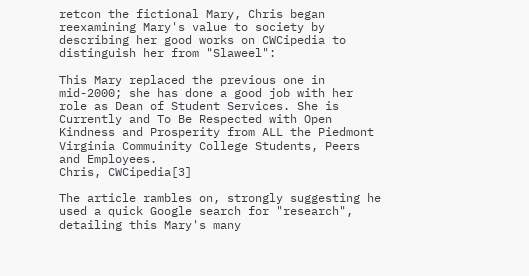retcon the fictional Mary, Chris began reexamining Mary's value to society by describing her good works on CWCipedia to distinguish her from "Slaweel":

This Mary replaced the previous one in mid-2000; she has done a good job with her role as Dean of Student Services. She is Currently and To Be Respected with Open Kindness and Prosperity from ALL the Piedmont Virginia Commuinity College Students, Peers and Employees.
Chris, CWCipedia[3]

The article rambles on, strongly suggesting he used a quick Google search for "research", detailing this Mary's many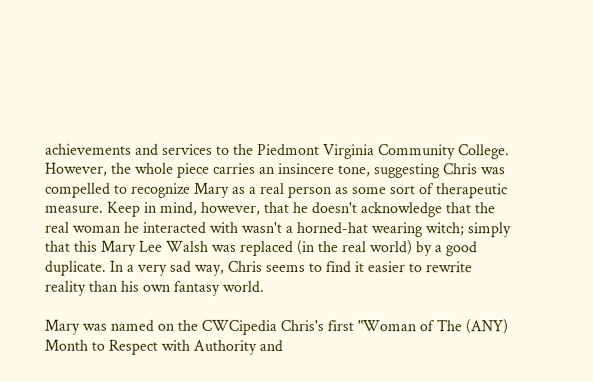achievements and services to the Piedmont Virginia Community College. However, the whole piece carries an insincere tone, suggesting Chris was compelled to recognize Mary as a real person as some sort of therapeutic measure. Keep in mind, however, that he doesn't acknowledge that the real woman he interacted with wasn't a horned-hat wearing witch; simply that this Mary Lee Walsh was replaced (in the real world) by a good duplicate. In a very sad way, Chris seems to find it easier to rewrite reality than his own fantasy world.

Mary was named on the CWCipedia Chris's first "Woman of The (ANY) Month to Respect with Authority and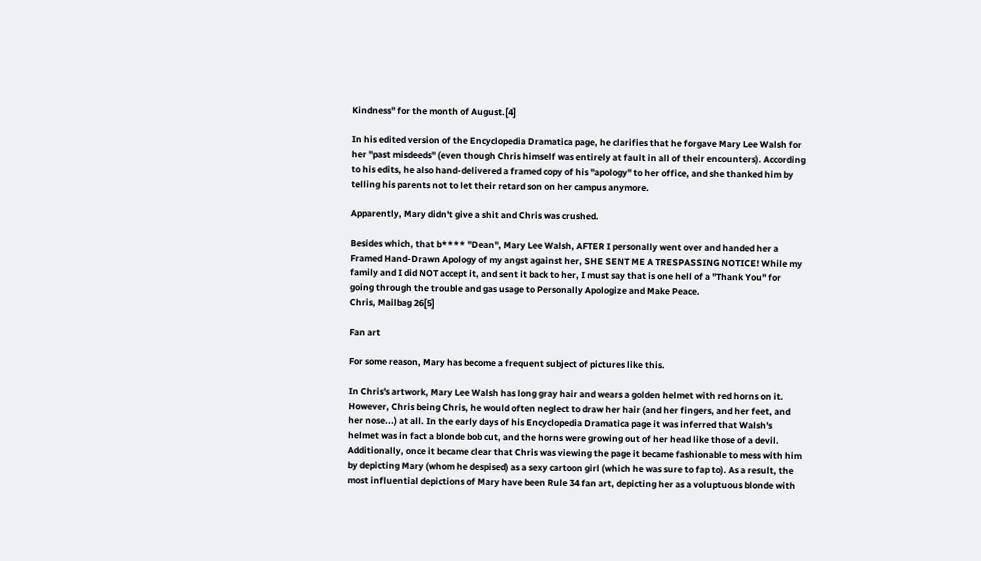Kindness" for the month of August.[4]

In his edited version of the Encyclopedia Dramatica page, he clarifies that he forgave Mary Lee Walsh for her "past misdeeds" (even though Chris himself was entirely at fault in all of their encounters). According to his edits, he also hand-delivered a framed copy of his "apology" to her office, and she thanked him by telling his parents not to let their retard son on her campus anymore.

Apparently, Mary didn't give a shit and Chris was crushed.

Besides which, that b**** "Dean", Mary Lee Walsh, AFTER I personally went over and handed her a Framed Hand-Drawn Apology of my angst against her, SHE SENT ME A TRESPASSING NOTICE! While my family and I did NOT accept it, and sent it back to her, I must say that is one hell of a "Thank You" for going through the trouble and gas usage to Personally Apologize and Make Peace.
Chris, Mailbag 26[5]

Fan art

For some reason, Mary has become a frequent subject of pictures like this.

In Chris's artwork, Mary Lee Walsh has long gray hair and wears a golden helmet with red horns on it. However, Chris being Chris, he would often neglect to draw her hair (and her fingers, and her feet, and her nose...) at all. In the early days of his Encyclopedia Dramatica page it was inferred that Walsh's helmet was in fact a blonde bob cut, and the horns were growing out of her head like those of a devil. Additionally, once it became clear that Chris was viewing the page it became fashionable to mess with him by depicting Mary (whom he despised) as a sexy cartoon girl (which he was sure to fap to). As a result, the most influential depictions of Mary have been Rule 34 fan art, depicting her as a voluptuous blonde with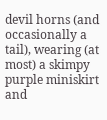devil horns (and occasionally a tail), wearing (at most) a skimpy purple miniskirt and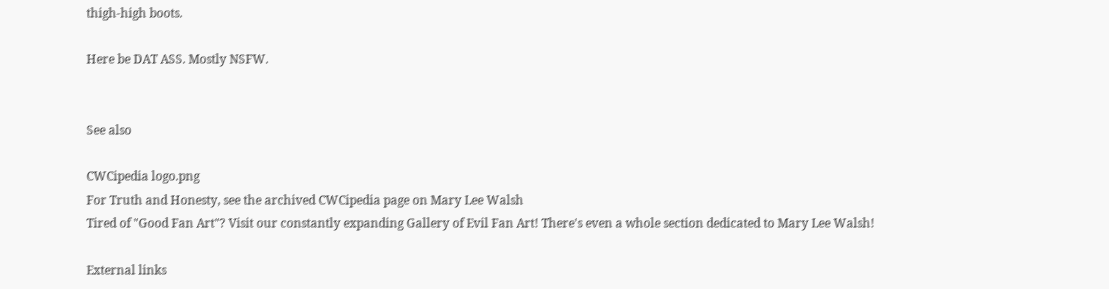thigh-high boots.

Here be DAT ASS. Mostly NSFW.


See also

CWCipedia logo.png
For Truth and Honesty, see the archived CWCipedia page on Mary Lee Walsh
Tired of "Good Fan Art"? Visit our constantly expanding Gallery of Evil Fan Art! There's even a whole section dedicated to Mary Lee Walsh!

External links